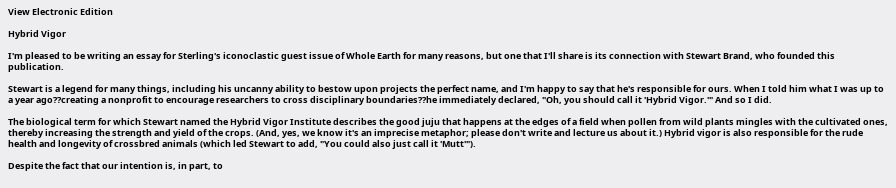View Electronic Edition

Hybrid Vigor

I'm pleased to be writing an essay for Sterling's iconoclastic guest issue of Whole Earth for many reasons, but one that I'll share is its connection with Stewart Brand, who founded this publication.

Stewart is a legend for many things, including his uncanny ability to bestow upon projects the perfect name, and I'm happy to say that he's responsible for ours. When I told him what I was up to a year ago??creating a nonprofit to encourage researchers to cross disciplinary boundaries??he immediately declared, "Oh, you should call it 'Hybrid Vigor.'" And so I did.

The biological term for which Stewart named the Hybrid Vigor Institute describes the good juju that happens at the edges of a field when pollen from wild plants mingles with the cultivated ones, thereby increasing the strength and yield of the crops. (And, yes, we know it's an imprecise metaphor; please don't write and lecture us about it.) Hybrid vigor is also responsible for the rude health and longevity of crossbred animals (which led Stewart to add, "You could also just call it 'Mutt'").

Despite the fact that our intention is, in part, to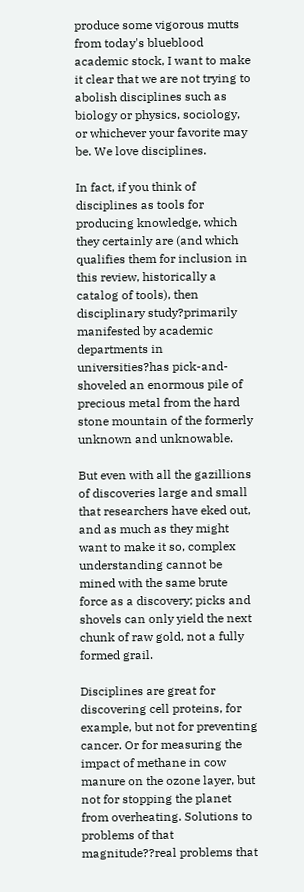produce some vigorous mutts from today's blueblood academic stock, I want to make it clear that we are not trying to abolish disciplines such as biology or physics, sociology, or whichever your favorite may be. We love disciplines.

In fact, if you think of disciplines as tools for producing knowledge, which they certainly are (and which qualifies them for inclusion in this review, historically a catalog of tools), then disciplinary study?primarily manifested by academic departments in universities?has pick-and-shoveled an enormous pile of precious metal from the hard stone mountain of the formerly unknown and unknowable.

But even with all the gazillions of discoveries large and small that researchers have eked out, and as much as they might want to make it so, complex understanding cannot be mined with the same brute force as a discovery; picks and shovels can only yield the next chunk of raw gold, not a fully formed grail.

Disciplines are great for discovering cell proteins, for example, but not for preventing cancer. Or for measuring the impact of methane in cow manure on the ozone layer, but not for stopping the planet from overheating. Solutions to problems of that magnitude??real problems that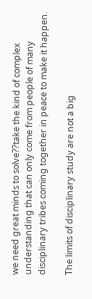we need great minds to solve??take the kind of complex understanding that can only come from people of many disciplinary tribes coming together in peace to make it happen.

The limits of disciplinary study are not a big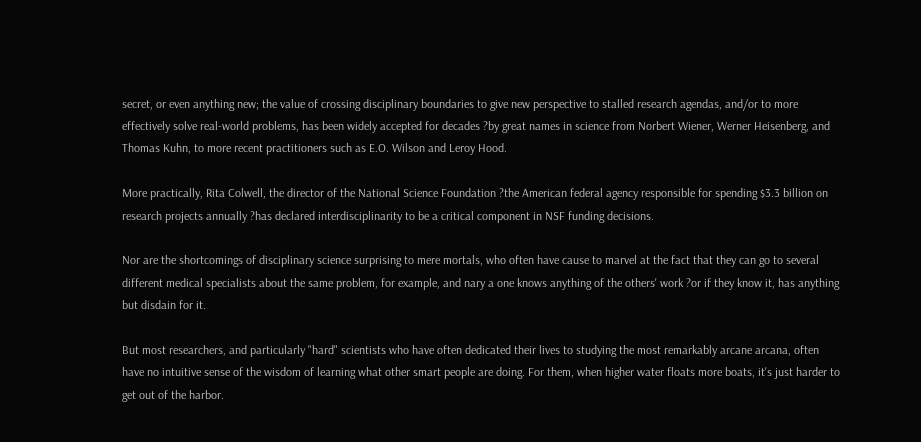secret, or even anything new; the value of crossing disciplinary boundaries to give new perspective to stalled research agendas, and/or to more effectively solve real-world problems, has been widely accepted for decades ?by great names in science from Norbert Wiener, Werner Heisenberg, and Thomas Kuhn, to more recent practitioners such as E.O. Wilson and Leroy Hood.

More practically, Rita Colwell, the director of the National Science Foundation ?the American federal agency responsible for spending $3.3 billion on research projects annually ?has declared interdisciplinarity to be a critical component in NSF funding decisions.

Nor are the shortcomings of disciplinary science surprising to mere mortals, who often have cause to marvel at the fact that they can go to several different medical specialists about the same problem, for example, and nary a one knows anything of the others' work ?or if they know it, has anything but disdain for it.

But most researchers, and particularly "hard" scientists who have often dedicated their lives to studying the most remarkably arcane arcana, often have no intuitive sense of the wisdom of learning what other smart people are doing. For them, when higher water floats more boats, it's just harder to get out of the harbor.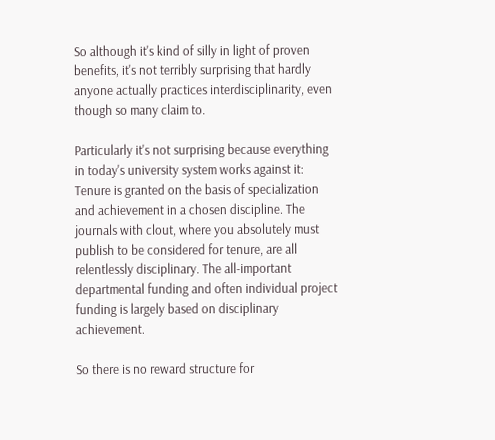So although it's kind of silly in light of proven benefits, it's not terribly surprising that hardly anyone actually practices interdisciplinarity, even though so many claim to.

Particularly it's not surprising because everything in today's university system works against it: Tenure is granted on the basis of specialization and achievement in a chosen discipline. The journals with clout, where you absolutely must publish to be considered for tenure, are all relentlessly disciplinary. The all-important departmental funding and often individual project funding is largely based on disciplinary achievement.

So there is no reward structure for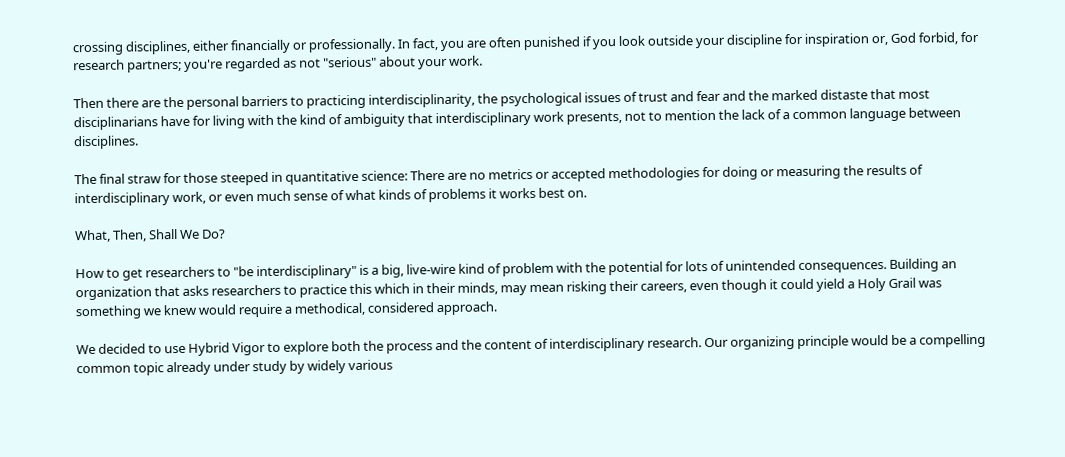crossing disciplines, either financially or professionally. In fact, you are often punished if you look outside your discipline for inspiration or, God forbid, for research partners; you're regarded as not "serious" about your work.

Then there are the personal barriers to practicing interdisciplinarity, the psychological issues of trust and fear and the marked distaste that most disciplinarians have for living with the kind of ambiguity that interdisciplinary work presents, not to mention the lack of a common language between disciplines.

The final straw for those steeped in quantitative science: There are no metrics or accepted methodologies for doing or measuring the results of interdisciplinary work, or even much sense of what kinds of problems it works best on.

What, Then, Shall We Do?

How to get researchers to "be interdisciplinary" is a big, live-wire kind of problem with the potential for lots of unintended consequences. Building an organization that asks researchers to practice this which in their minds, may mean risking their careers, even though it could yield a Holy Grail was something we knew would require a methodical, considered approach.

We decided to use Hybrid Vigor to explore both the process and the content of interdisciplinary research. Our organizing principle would be a compelling common topic already under study by widely various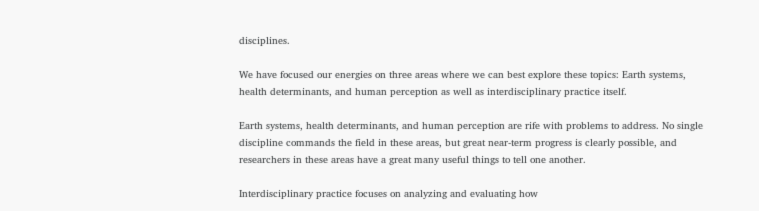disciplines.

We have focused our energies on three areas where we can best explore these topics: Earth systems, health determinants, and human perception as well as interdisciplinary practice itself.

Earth systems, health determinants, and human perception are rife with problems to address. No single discipline commands the field in these areas, but great near-term progress is clearly possible, and researchers in these areas have a great many useful things to tell one another.

Interdisciplinary practice focuses on analyzing and evaluating how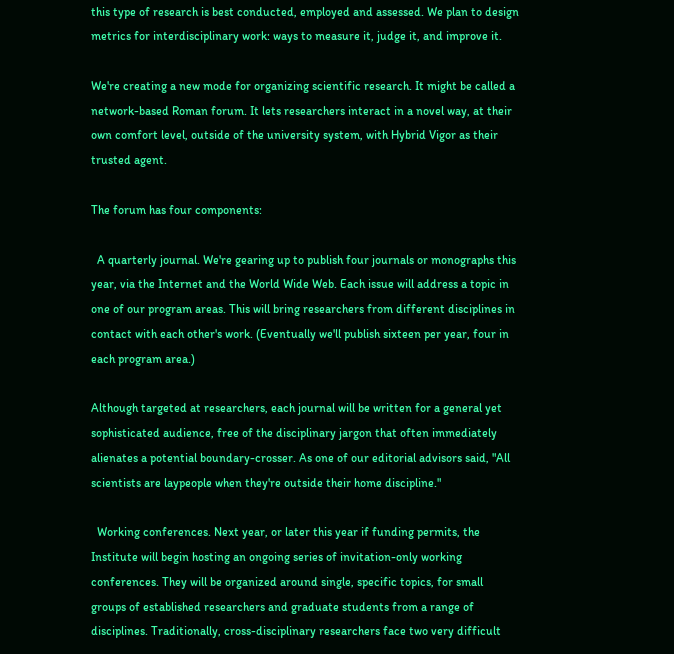this type of research is best conducted, employed and assessed. We plan to design metrics for interdisciplinary work: ways to measure it, judge it, and improve it.

We're creating a new mode for organizing scientific research. It might be called a network-based Roman forum. It lets researchers interact in a novel way, at their own comfort level, outside of the university system, with Hybrid Vigor as their trusted agent.

The forum has four components:

  A quarterly journal. We're gearing up to publish four journals or monographs this year, via the Internet and the World Wide Web. Each issue will address a topic in one of our program areas. This will bring researchers from different disciplines in contact with each other's work. (Eventually we'll publish sixteen per year, four in each program area.)

Although targeted at researchers, each journal will be written for a general yet sophisticated audience, free of the disciplinary jargon that often immediately alienates a potential boundary-crosser. As one of our editorial advisors said, "All scientists are laypeople when they're outside their home discipline."

  Working conferences. Next year, or later this year if funding permits, the Institute will begin hosting an ongoing series of invitation-only working conferences. They will be organized around single, specific topics, for small groups of established researchers and graduate students from a range of disciplines. Traditionally, cross-disciplinary researchers face two very difficult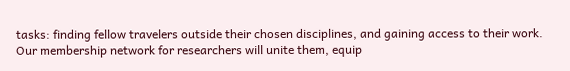tasks: finding fellow travelers outside their chosen disciplines, and gaining access to their work. Our membership network for researchers will unite them, equip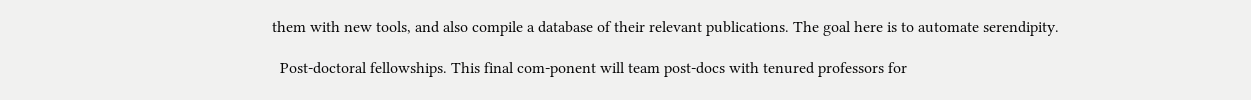them with new tools, and also compile a database of their relevant publications. The goal here is to automate serendipity.

  Post-doctoral fellowships. This final com-ponent will team post-docs with tenured professors for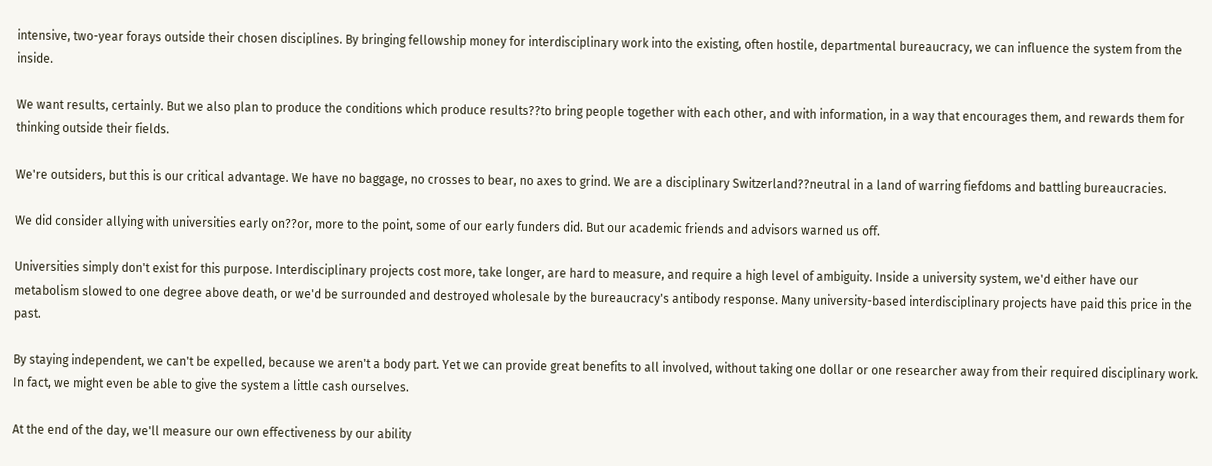intensive, two-year forays outside their chosen disciplines. By bringing fellowship money for interdisciplinary work into the existing, often hostile, departmental bureaucracy, we can influence the system from the inside.

We want results, certainly. But we also plan to produce the conditions which produce results??to bring people together with each other, and with information, in a way that encourages them, and rewards them for thinking outside their fields.

We're outsiders, but this is our critical advantage. We have no baggage, no crosses to bear, no axes to grind. We are a disciplinary Switzerland??neutral in a land of warring fiefdoms and battling bureaucracies.

We did consider allying with universities early on??or, more to the point, some of our early funders did. But our academic friends and advisors warned us off.

Universities simply don't exist for this purpose. Interdisciplinary projects cost more, take longer, are hard to measure, and require a high level of ambiguity. Inside a university system, we'd either have our metabolism slowed to one degree above death, or we'd be surrounded and destroyed wholesale by the bureaucracy's antibody response. Many university-based interdisciplinary projects have paid this price in the past.

By staying independent, we can't be expelled, because we aren't a body part. Yet we can provide great benefits to all involved, without taking one dollar or one researcher away from their required disciplinary work. In fact, we might even be able to give the system a little cash ourselves.

At the end of the day, we'll measure our own effectiveness by our ability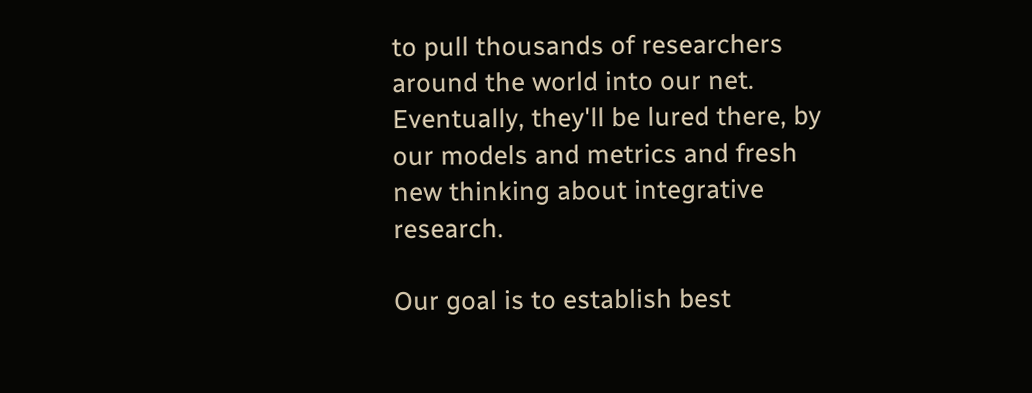to pull thousands of researchers around the world into our net. Eventually, they'll be lured there, by our models and metrics and fresh new thinking about integrative research.

Our goal is to establish best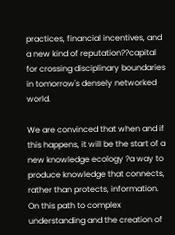practices, financial incentives, and a new kind of reputation??capital for crossing disciplinary boundaries in tomorrow's densely networked world.

We are convinced that when and if this happens, it will be the start of a new knowledge ecology ?a way to produce knowledge that connects, rather than protects, information. On this path to complex understanding and the creation of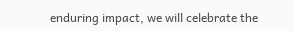enduring impact, we will celebrate the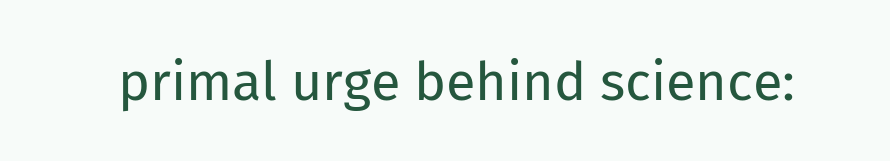primal urge behind science: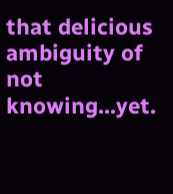that delicious ambiguity of not knowing...yet.